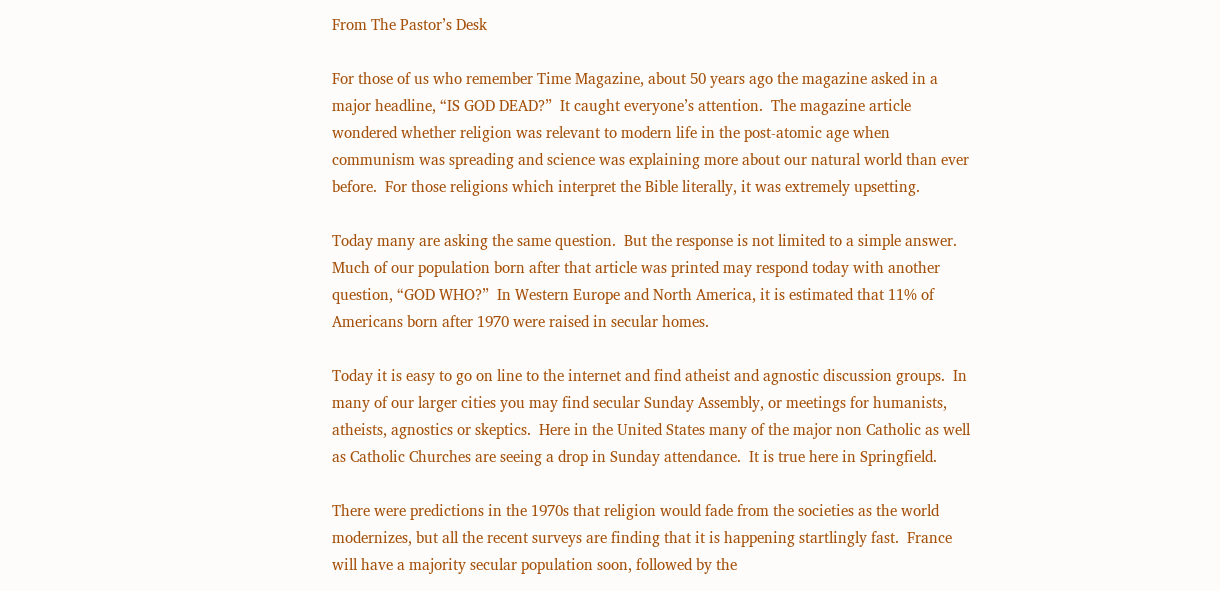From The Pastor’s Desk

For those of us who remember Time Magazine, about 50 years ago the magazine asked in a major headline, “IS GOD DEAD?”  It caught everyone’s attention.  The magazine article wondered whether religion was relevant to modern life in the post-atomic age when communism was spreading and science was explaining more about our natural world than ever before.  For those religions which interpret the Bible literally, it was extremely upsetting.

Today many are asking the same question.  But the response is not limited to a simple answer.  Much of our population born after that article was printed may respond today with another question, “GOD WHO?”  In Western Europe and North America, it is estimated that 11% of Americans born after 1970 were raised in secular homes.

Today it is easy to go on line to the internet and find atheist and agnostic discussion groups.  In many of our larger cities you may find secular Sunday Assembly, or meetings for humanists, atheists, agnostics or skeptics.  Here in the United States many of the major non Catholic as well as Catholic Churches are seeing a drop in Sunday attendance.  It is true here in Springfield.

There were predictions in the 1970s that religion would fade from the societies as the world modernizes, but all the recent surveys are finding that it is happening startlingly fast.  France will have a majority secular population soon, followed by the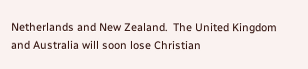Netherlands and New Zealand.  The United Kingdom and Australia will soon lose Christian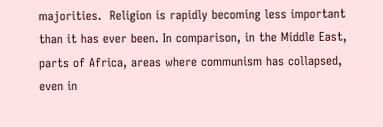majorities.  Religion is rapidly becoming less important than it has ever been. In comparison, in the Middle East, parts of Africa, areas where communism has collapsed, even in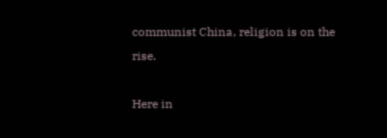communist China, religion is on the rise.

Here in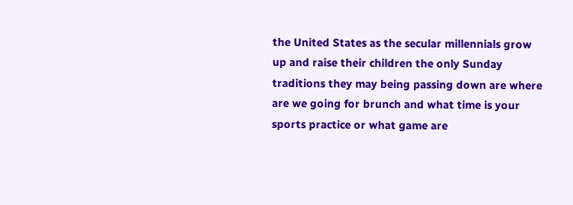the United States as the secular millennials grow up and raise their children the only Sunday traditions they may being passing down are where are we going for brunch and what time is your sports practice or what game are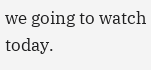we going to watch today.